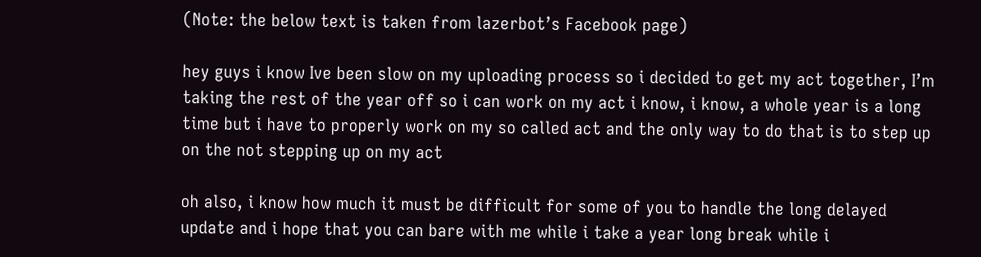(Note: the below text is taken from lazerbot’s Facebook page)

hey guys i know Ive been slow on my uploading process so i decided to get my act together, I’m taking the rest of the year off so i can work on my act i know, i know, a whole year is a long time but i have to properly work on my so called act and the only way to do that is to step up on the not stepping up on my act

oh also, i know how much it must be difficult for some of you to handle the long delayed update and i hope that you can bare with me while i take a year long break while i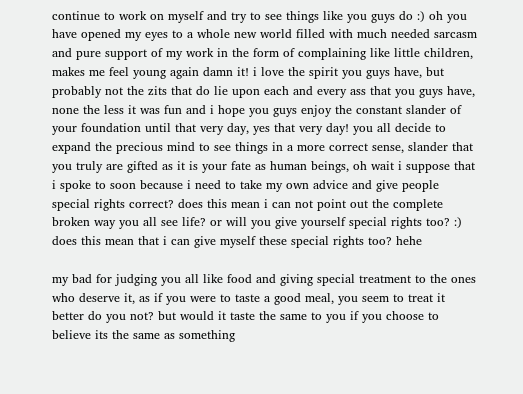continue to work on myself and try to see things like you guys do :) oh you have opened my eyes to a whole new world filled with much needed sarcasm and pure support of my work in the form of complaining like little children, makes me feel young again damn it! i love the spirit you guys have, but probably not the zits that do lie upon each and every ass that you guys have, none the less it was fun and i hope you guys enjoy the constant slander of your foundation until that very day, yes that very day! you all decide to expand the precious mind to see things in a more correct sense, slander that you truly are gifted as it is your fate as human beings, oh wait i suppose that i spoke to soon because i need to take my own advice and give people special rights correct? does this mean i can not point out the complete broken way you all see life? or will you give yourself special rights too? :) does this mean that i can give myself these special rights too? hehe

my bad for judging you all like food and giving special treatment to the ones who deserve it, as if you were to taste a good meal, you seem to treat it better do you not? but would it taste the same to you if you choose to believe its the same as something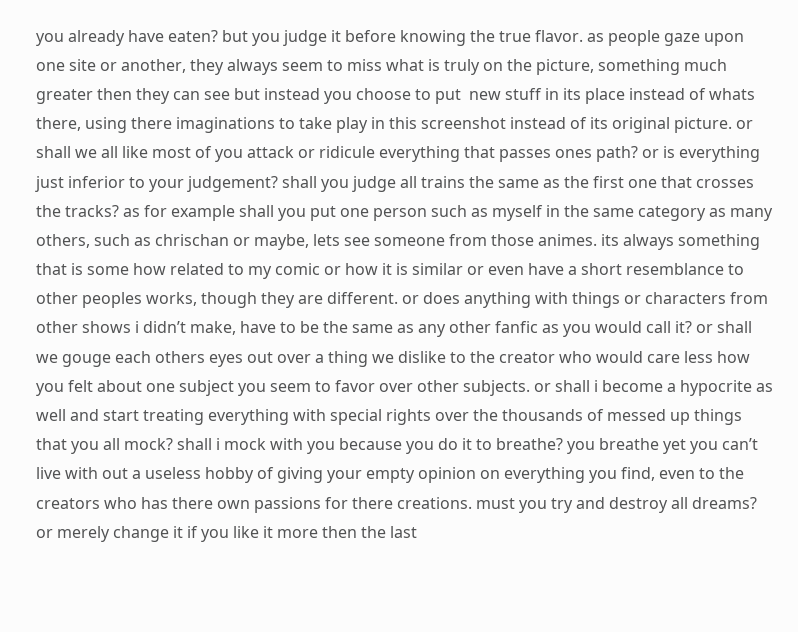you already have eaten? but you judge it before knowing the true flavor. as people gaze upon one site or another, they always seem to miss what is truly on the picture, something much greater then they can see but instead you choose to put  new stuff in its place instead of whats there, using there imaginations to take play in this screenshot instead of its original picture. or shall we all like most of you attack or ridicule everything that passes ones path? or is everything just inferior to your judgement? shall you judge all trains the same as the first one that crosses the tracks? as for example shall you put one person such as myself in the same category as many others, such as chrischan or maybe, lets see someone from those animes. its always something that is some how related to my comic or how it is similar or even have a short resemblance to other peoples works, though they are different. or does anything with things or characters from other shows i didn’t make, have to be the same as any other fanfic as you would call it? or shall we gouge each others eyes out over a thing we dislike to the creator who would care less how you felt about one subject you seem to favor over other subjects. or shall i become a hypocrite as well and start treating everything with special rights over the thousands of messed up things that you all mock? shall i mock with you because you do it to breathe? you breathe yet you can’t live with out a useless hobby of giving your empty opinion on everything you find, even to the creators who has there own passions for there creations. must you try and destroy all dreams? or merely change it if you like it more then the last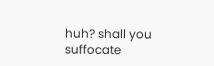huh? shall you suffocate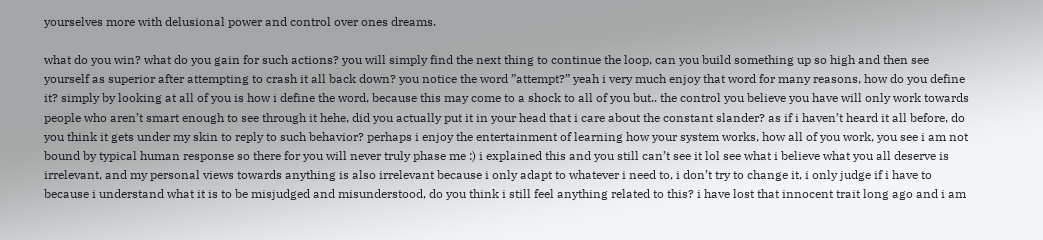yourselves more with delusional power and control over ones dreams.

what do you win? what do you gain for such actions? you will simply find the next thing to continue the loop, can you build something up so high and then see yourself as superior after attempting to crash it all back down? you notice the word ”attempt?” yeah i very much enjoy that word for many reasons, how do you define it? simply by looking at all of you is how i define the word, because this may come to a shock to all of you but.. the control you believe you have will only work towards people who aren’t smart enough to see through it hehe, did you actually put it in your head that i care about the constant slander? as if i haven’t heard it all before, do you think it gets under my skin to reply to such behavior? perhaps i enjoy the entertainment of learning how your system works, how all of you work, you see i am not bound by typical human response so there for you will never truly phase me :) i explained this and you still can’t see it lol see what i believe what you all deserve is irrelevant, and my personal views towards anything is also irrelevant because i only adapt to whatever i need to, i don’t try to change it, i only judge if i have to because i understand what it is to be misjudged and misunderstood, do you think i still feel anything related to this? i have lost that innocent trait long ago and i am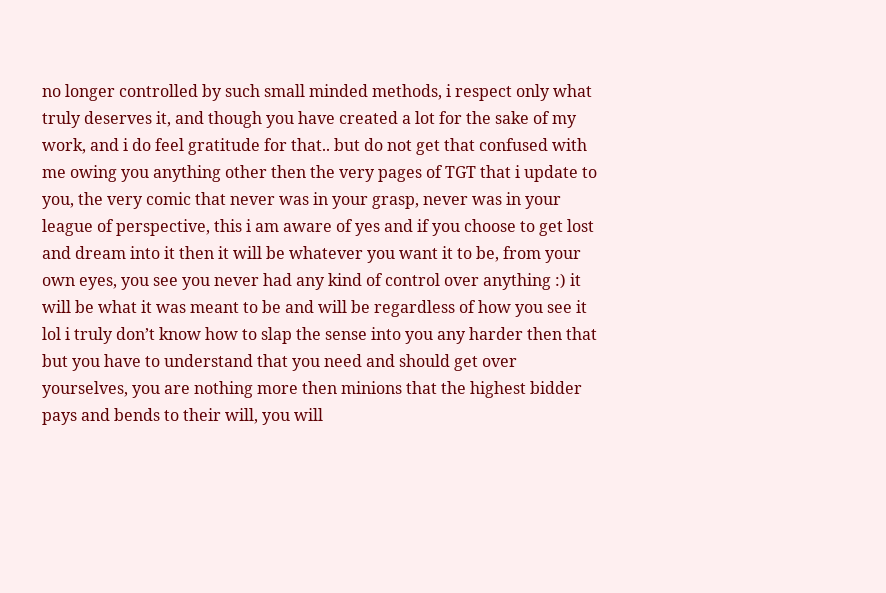no longer controlled by such small minded methods, i respect only what truly deserves it, and though you have created a lot for the sake of my work, and i do feel gratitude for that.. but do not get that confused with me owing you anything other then the very pages of TGT that i update to you, the very comic that never was in your grasp, never was in your league of perspective, this i am aware of yes and if you choose to get lost and dream into it then it will be whatever you want it to be, from your own eyes, you see you never had any kind of control over anything :) it will be what it was meant to be and will be regardless of how you see it lol i truly don’t know how to slap the sense into you any harder then that but you have to understand that you need and should get over yourselves, you are nothing more then minions that the highest bidder pays and bends to their will, you will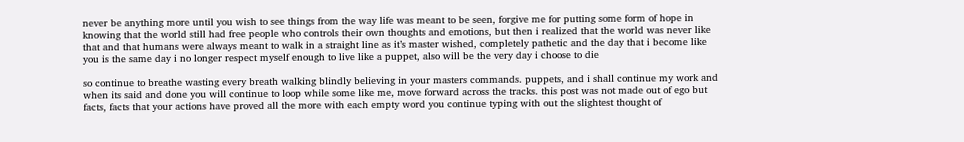never be anything more until you wish to see things from the way life was meant to be seen, forgive me for putting some form of hope in knowing that the world still had free people who controls their own thoughts and emotions, but then i realized that the world was never like that and that humans were always meant to walk in a straight line as it’s master wished, completely pathetic and the day that i become like you is the same day i no longer respect myself enough to live like a puppet, also will be the very day i choose to die

so continue to breathe wasting every breath walking blindly believing in your masters commands. puppets, and i shall continue my work and when its said and done you will continue to loop while some like me, move forward across the tracks. this post was not made out of ego but facts, facts that your actions have proved all the more with each empty word you continue typing with out the slightest thought of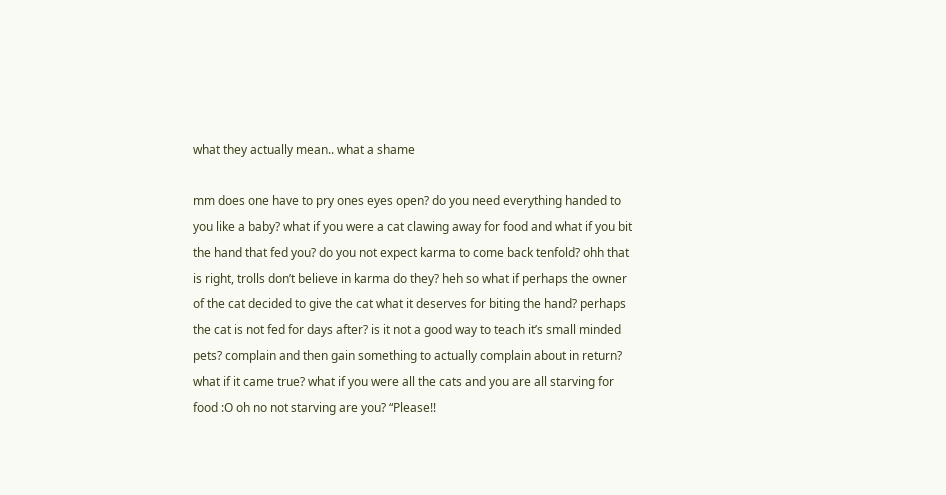what they actually mean.. what a shame

mm does one have to pry ones eyes open? do you need everything handed to you like a baby? what if you were a cat clawing away for food and what if you bit the hand that fed you? do you not expect karma to come back tenfold? ohh that is right, trolls don’t believe in karma do they? heh so what if perhaps the owner of the cat decided to give the cat what it deserves for biting the hand? perhaps the cat is not fed for days after? is it not a good way to teach it’s small minded pets? complain and then gain something to actually complain about in return? what if it came true? what if you were all the cats and you are all starving for food :O oh no not starving are you? “Please!!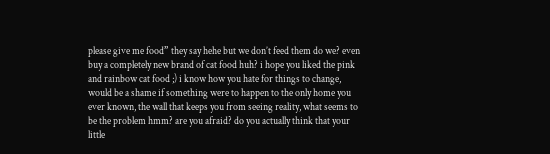please give me food” they say hehe but we don’t feed them do we? even buy a completely new brand of cat food huh? i hope you liked the pink and rainbow cat food ;) i know how you hate for things to change, would be a shame if something were to happen to the only home you ever known, the wall that keeps you from seeing reality, what seems to be the problem hmm? are you afraid? do you actually think that your little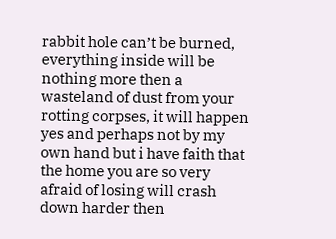rabbit hole can’t be burned, everything inside will be nothing more then a wasteland of dust from your rotting corpses, it will happen yes and perhaps not by my own hand but i have faith that the home you are so very afraid of losing will crash down harder then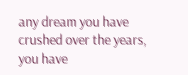any dream you have crushed over the years, you have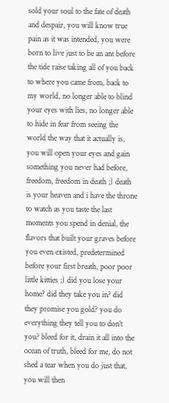sold your soul to the fate of death and despair, you will know true pain as it was intended, you were born to live just to be an ant before the tide raise taking all of you back to where you came from, back to my world, no longer able to blind your eyes with lies, no longer able to hide in fear from seeing the world the way that it actually is, you will open your eyes and gain something you never had before, freedom, freedom in death ;) death is your heaven and i have the throne to watch as you taste the last moments you spend in denial, the flavors that built your graves before you even existed, predetermined before your first breath, poor poor little kitties ;) did you lose your home? did they take you in? did they promise you gold? you do everything they tell you to don’t you? bleed for it, drain it all into the ocean of truth, bleed for me, do not shed a tear when you do just that, you will then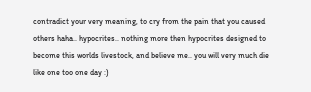contradict your very meaning, to cry from the pain that you caused others haha.. hypocrites.. nothing more then hypocrites designed to become this worlds livestock, and believe me.. you will very much die like one too one day :)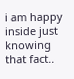i am happy inside just knowing that fact..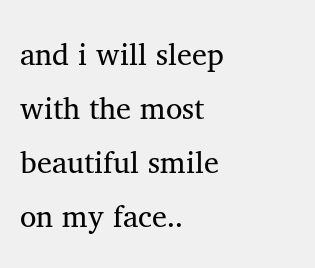and i will sleep with the most beautiful smile on my face..